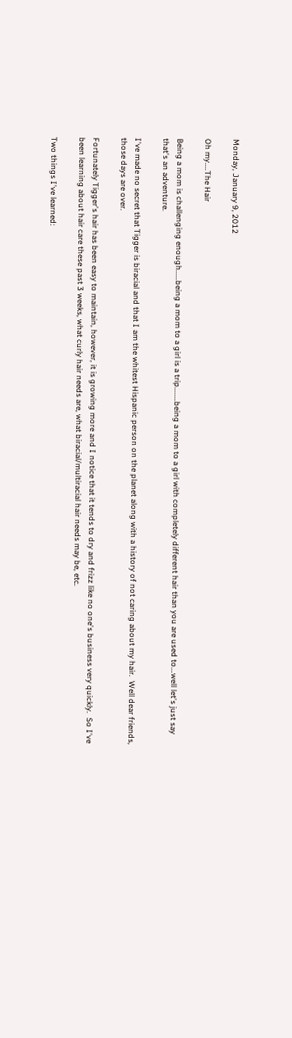Monday, January 9, 2012

Oh my....The Hair

Being a mom is challenging enough.....being a mom to a girl is a trip.......being a mom to a girl with completely different hair than you are used to...well let's just say that's an adventure.

I've made no secret that Tigger is biracial and that I am the whitest Hispanic person on the planet along with a history of not caring about my hair.  Well dear friends, those days are over.

Fortunately Tigger's hair has been easy to maintain, however, it is growing more and I notice that it tends to dry and frizz like no one's business very quickly.  So I've been learning about hair care these past 3 weeks, what curly hair needs are, what biracial/multiracial hair needs may be, etc.

Two things I've learned: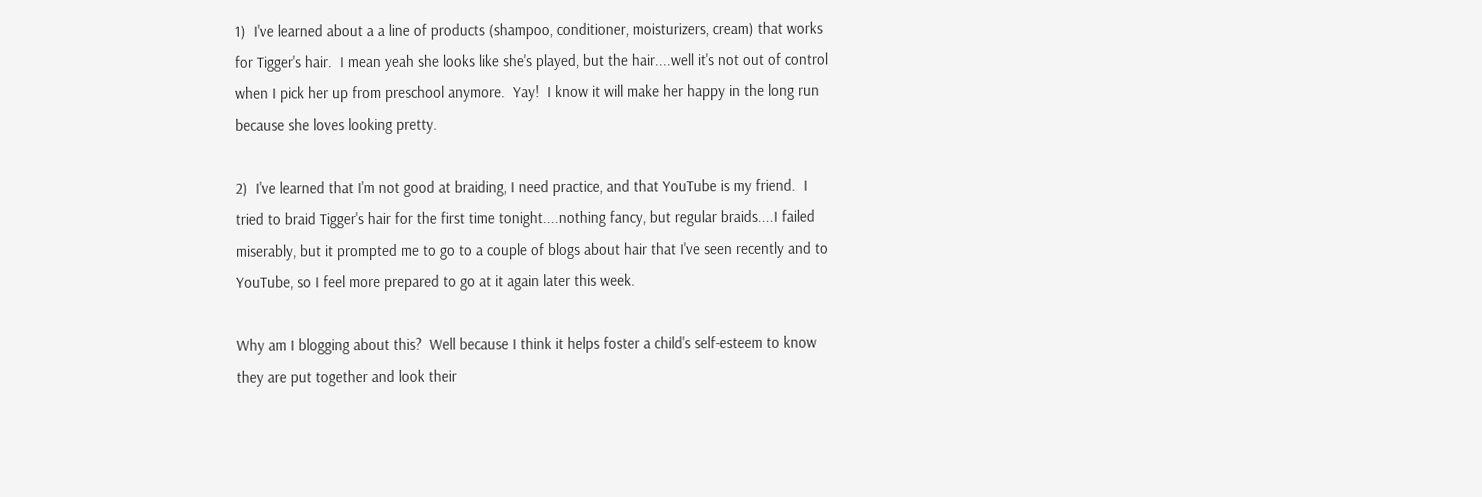1)  I've learned about a a line of products (shampoo, conditioner, moisturizers, cream) that works for Tigger's hair.  I mean yeah she looks like she's played, but the hair....well it's not out of control when I pick her up from preschool anymore.  Yay!  I know it will make her happy in the long run because she loves looking pretty.

2)  I've learned that I'm not good at braiding, I need practice, and that YouTube is my friend.  I tried to braid Tigger's hair for the first time tonight....nothing fancy, but regular braids....I failed miserably, but it prompted me to go to a couple of blogs about hair that I've seen recently and to YouTube, so I feel more prepared to go at it again later this week.

Why am I blogging about this?  Well because I think it helps foster a child's self-esteem to know they are put together and look their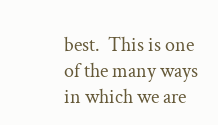best.  This is one of the many ways in which we are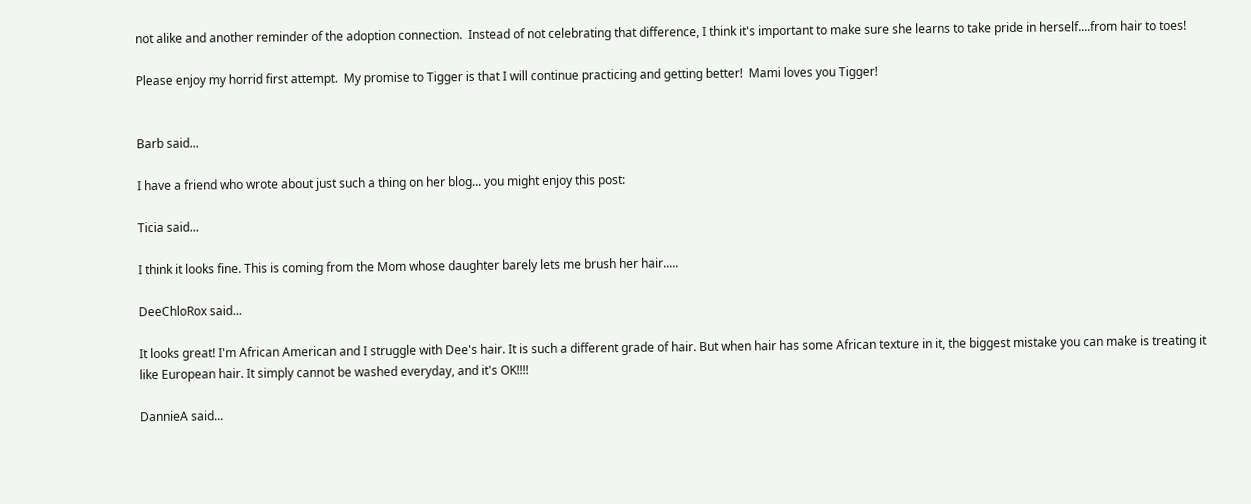not alike and another reminder of the adoption connection.  Instead of not celebrating that difference, I think it's important to make sure she learns to take pride in herself....from hair to toes!

Please enjoy my horrid first attempt.  My promise to Tigger is that I will continue practicing and getting better!  Mami loves you Tigger!


Barb said...

I have a friend who wrote about just such a thing on her blog... you might enjoy this post:

Ticia said...

I think it looks fine. This is coming from the Mom whose daughter barely lets me brush her hair.....

DeeChloRox said...

It looks great! I'm African American and I struggle with Dee's hair. It is such a different grade of hair. But when hair has some African texture in it, the biggest mistake you can make is treating it like European hair. It simply cannot be washed everyday, and it's OK!!!!

DannieA said...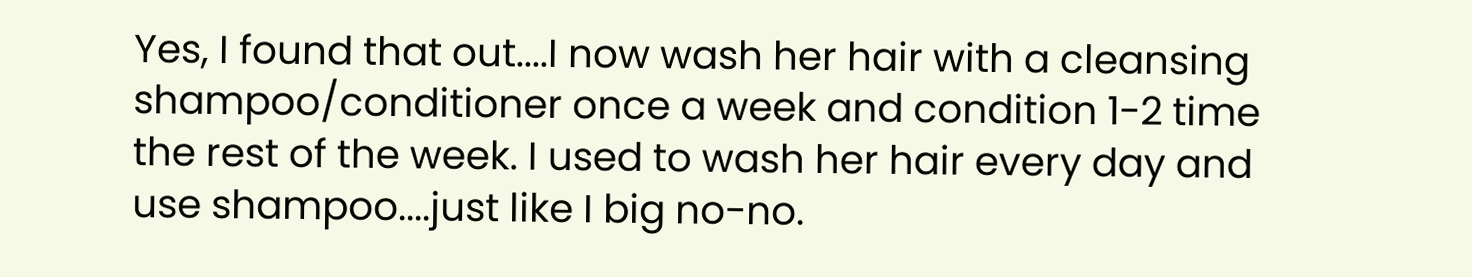Yes, I found that out....I now wash her hair with a cleansing shampoo/conditioner once a week and condition 1-2 time the rest of the week. I used to wash her hair every day and use shampoo....just like I big no-no.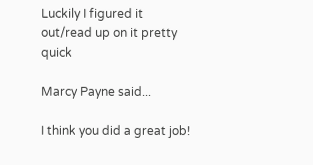Luckily I figured it out/read up on it pretty quick

Marcy Payne said...

I think you did a great job!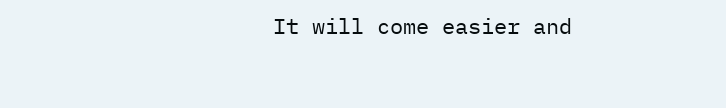It will come easier and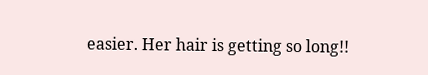easier. Her hair is getting so long!!